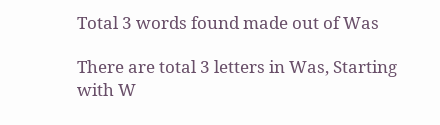Total 3 words found made out of Was

There are total 3 letters in Was, Starting with W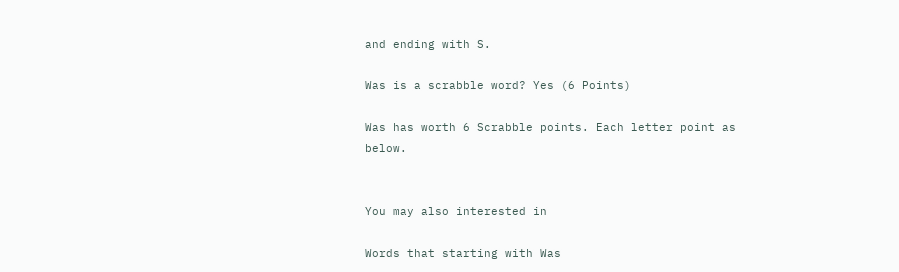and ending with S.

Was is a scrabble word? Yes (6 Points)

Was has worth 6 Scrabble points. Each letter point as below.


You may also interested in

Words that starting with Was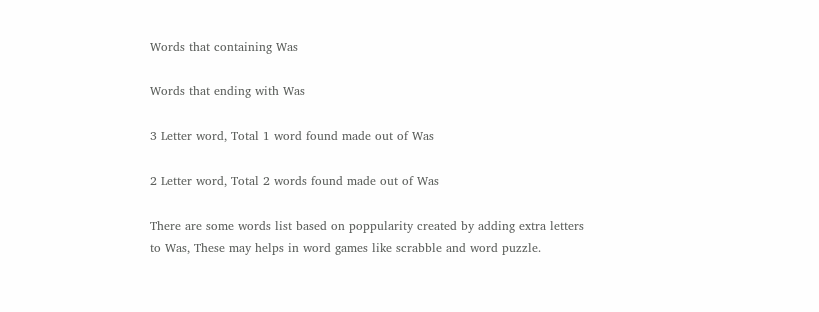Words that containing Was

Words that ending with Was

3 Letter word, Total 1 word found made out of Was

2 Letter word, Total 2 words found made out of Was

There are some words list based on poppularity created by adding extra letters to Was, These may helps in word games like scrabble and word puzzle.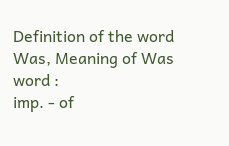Definition of the word Was, Meaning of Was word :
imp. - of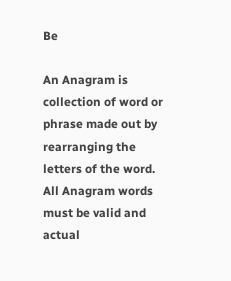Be

An Anagram is collection of word or phrase made out by rearranging the letters of the word. All Anagram words must be valid and actual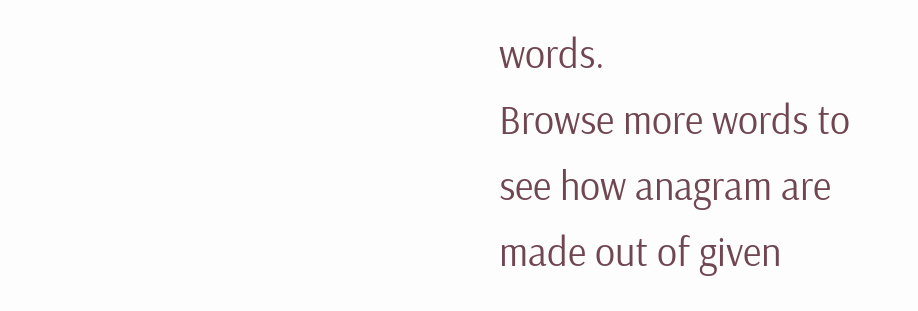words.
Browse more words to see how anagram are made out of given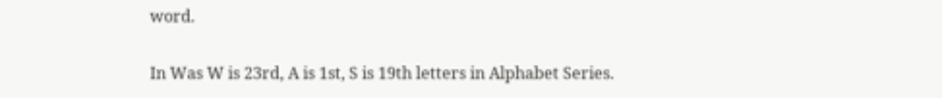word.

In Was W is 23rd, A is 1st, S is 19th letters in Alphabet Series.